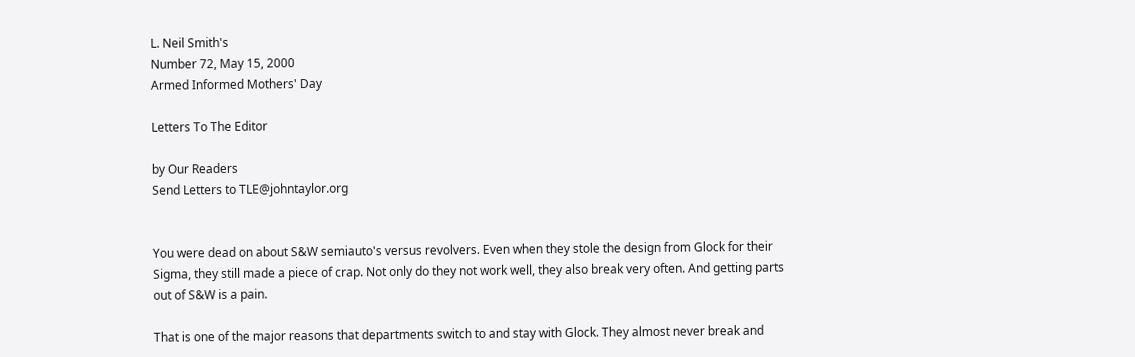L. Neil Smith's
Number 72, May 15, 2000
Armed Informed Mothers' Day

Letters To The Editor

by Our Readers
Send Letters to TLE@johntaylor.org


You were dead on about S&W semiauto's versus revolvers. Even when they stole the design from Glock for their Sigma, they still made a piece of crap. Not only do they not work well, they also break very often. And getting parts out of S&W is a pain.

That is one of the major reasons that departments switch to and stay with Glock. They almost never break and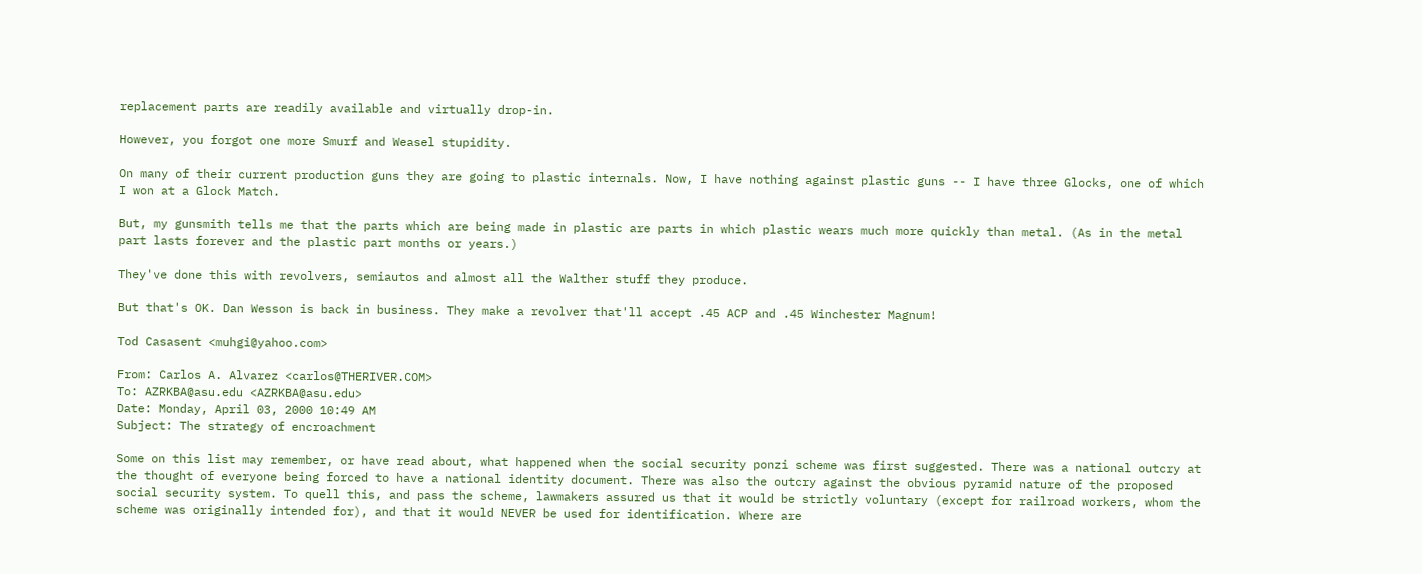replacement parts are readily available and virtually drop-in.

However, you forgot one more Smurf and Weasel stupidity.

On many of their current production guns they are going to plastic internals. Now, I have nothing against plastic guns -- I have three Glocks, one of which I won at a Glock Match.

But, my gunsmith tells me that the parts which are being made in plastic are parts in which plastic wears much more quickly than metal. (As in the metal part lasts forever and the plastic part months or years.)

They've done this with revolvers, semiautos and almost all the Walther stuff they produce.

But that's OK. Dan Wesson is back in business. They make a revolver that'll accept .45 ACP and .45 Winchester Magnum!

Tod Casasent <muhgi@yahoo.com>

From: Carlos A. Alvarez <carlos@THERIVER.COM>
To: AZRKBA@asu.edu <AZRKBA@asu.edu>
Date: Monday, April 03, 2000 10:49 AM
Subject: The strategy of encroachment

Some on this list may remember, or have read about, what happened when the social security ponzi scheme was first suggested. There was a national outcry at the thought of everyone being forced to have a national identity document. There was also the outcry against the obvious pyramid nature of the proposed social security system. To quell this, and pass the scheme, lawmakers assured us that it would be strictly voluntary (except for railroad workers, whom the scheme was originally intended for), and that it would NEVER be used for identification. Where are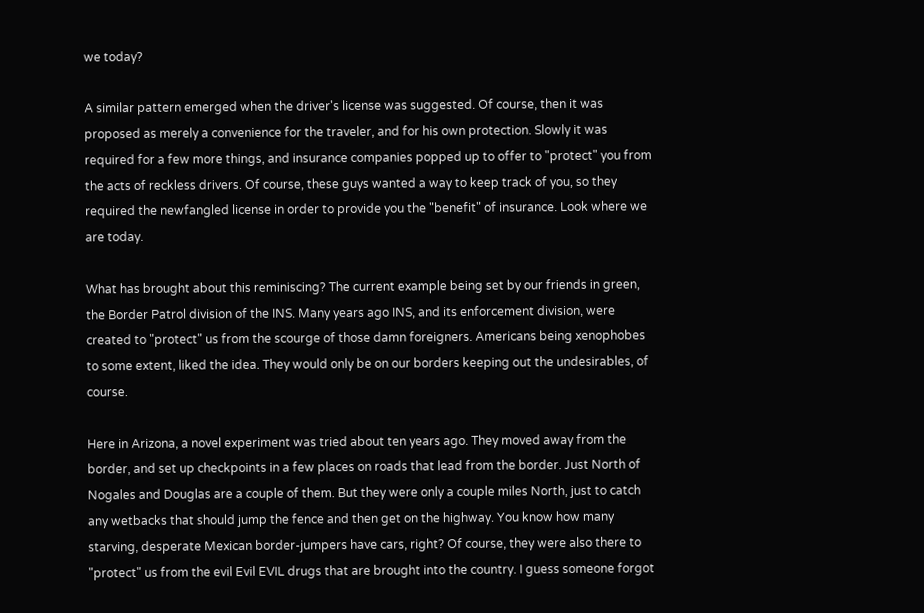we today?

A similar pattern emerged when the driver's license was suggested. Of course, then it was proposed as merely a convenience for the traveler, and for his own protection. Slowly it was required for a few more things, and insurance companies popped up to offer to "protect" you from the acts of reckless drivers. Of course, these guys wanted a way to keep track of you, so they required the newfangled license in order to provide you the "benefit" of insurance. Look where we are today.

What has brought about this reminiscing? The current example being set by our friends in green, the Border Patrol division of the INS. Many years ago INS, and its enforcement division, were created to "protect" us from the scourge of those damn foreigners. Americans being xenophobes to some extent, liked the idea. They would only be on our borders keeping out the undesirables, of course.

Here in Arizona, a novel experiment was tried about ten years ago. They moved away from the border, and set up checkpoints in a few places on roads that lead from the border. Just North of Nogales and Douglas are a couple of them. But they were only a couple miles North, just to catch any wetbacks that should jump the fence and then get on the highway. You know how many starving, desperate Mexican border-jumpers have cars, right? Of course, they were also there to "protect" us from the evil Evil EVIL drugs that are brought into the country. I guess someone forgot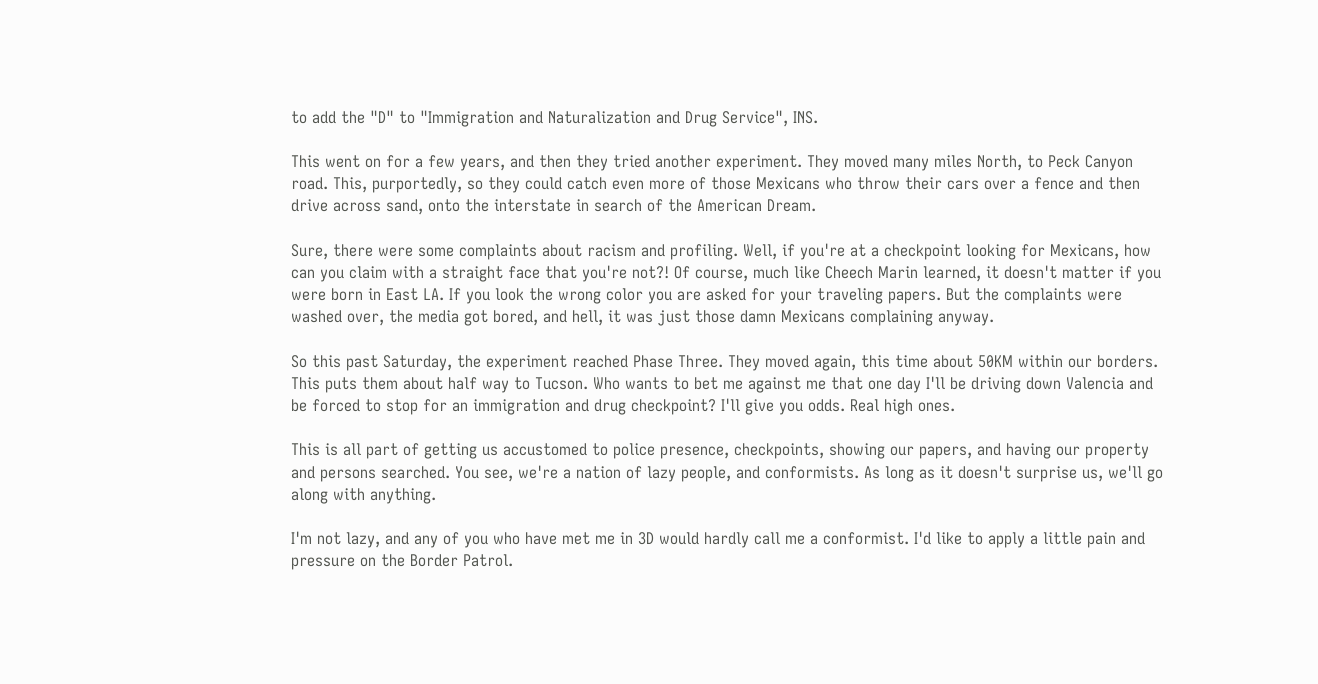to add the "D" to "Immigration and Naturalization and Drug Service", INS.

This went on for a few years, and then they tried another experiment. They moved many miles North, to Peck Canyon road. This, purportedly, so they could catch even more of those Mexicans who throw their cars over a fence and then drive across sand, onto the interstate in search of the American Dream.

Sure, there were some complaints about racism and profiling. Well, if you're at a checkpoint looking for Mexicans, how can you claim with a straight face that you're not?! Of course, much like Cheech Marin learned, it doesn't matter if you were born in East LA. If you look the wrong color you are asked for your traveling papers. But the complaints were washed over, the media got bored, and hell, it was just those damn Mexicans complaining anyway.

So this past Saturday, the experiment reached Phase Three. They moved again, this time about 50KM within our borders. This puts them about half way to Tucson. Who wants to bet me against me that one day I'll be driving down Valencia and be forced to stop for an immigration and drug checkpoint? I'll give you odds. Real high ones.

This is all part of getting us accustomed to police presence, checkpoints, showing our papers, and having our property and persons searched. You see, we're a nation of lazy people, and conformists. As long as it doesn't surprise us, we'll go along with anything.

I'm not lazy, and any of you who have met me in 3D would hardly call me a conformist. I'd like to apply a little pain and pressure on the Border Patrol.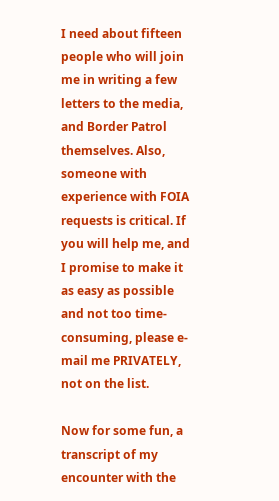I need about fifteen people who will join me in writing a few letters to the media, and Border Patrol themselves. Also, someone with experience with FOIA requests is critical. If you will help me, and I promise to make it as easy as possible and not too time-consuming, please e-mail me PRIVATELY, not on the list.

Now for some fun, a transcript of my encounter with the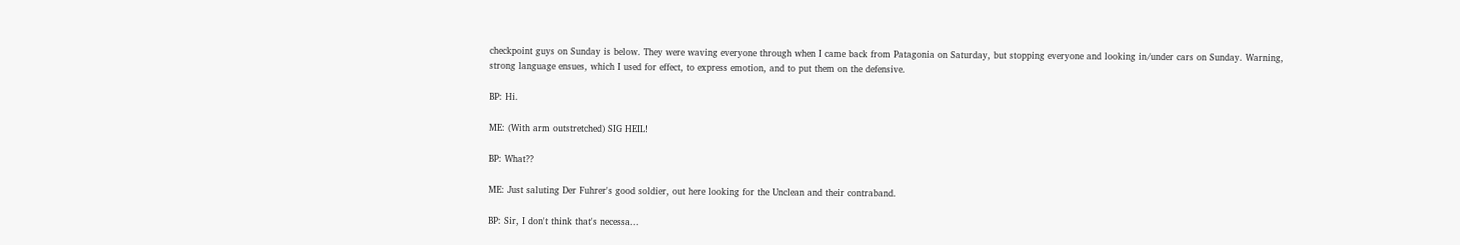checkpoint guys on Sunday is below. They were waving everyone through when I came back from Patagonia on Saturday, but stopping everyone and looking in/under cars on Sunday. Warning, strong language ensues, which I used for effect, to express emotion, and to put them on the defensive.

BP: Hi.

ME: (With arm outstretched) SIG HEIL!

BP: What??

ME: Just saluting Der Fuhrer's good soldier, out here looking for the Unclean and their contraband.

BP: Sir, I don't think that's necessa...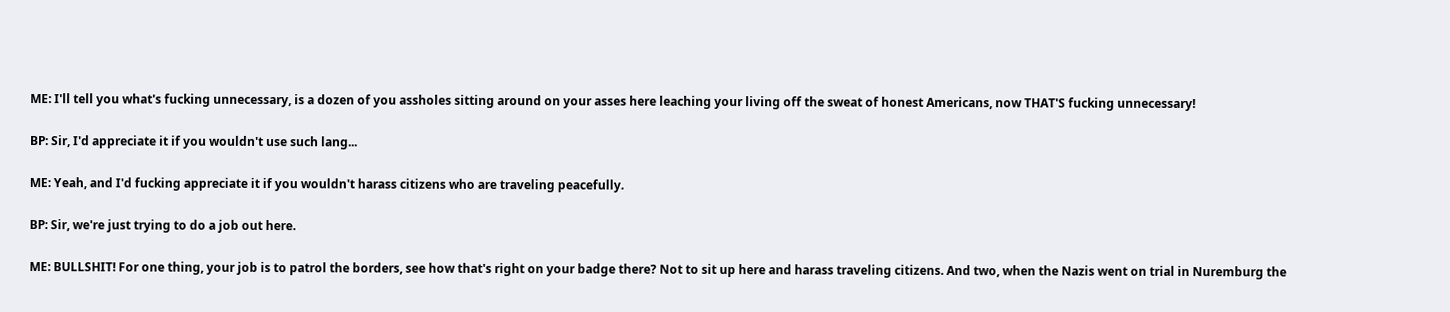ME: I'll tell you what's fucking unnecessary, is a dozen of you assholes sitting around on your asses here leaching your living off the sweat of honest Americans, now THAT'S fucking unnecessary!

BP: Sir, I'd appreciate it if you wouldn't use such lang...

ME: Yeah, and I'd fucking appreciate it if you wouldn't harass citizens who are traveling peacefully.

BP: Sir, we're just trying to do a job out here.

ME: BULLSHIT! For one thing, your job is to patrol the borders, see how that's right on your badge there? Not to sit up here and harass traveling citizens. And two, when the Nazis went on trial in Nuremburg the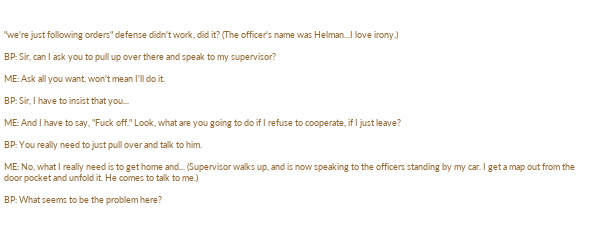"we're just following orders" defense didn't work, did it? (The officer's name was Helman...I love irony.)

BP: Sir, can I ask you to pull up over there and speak to my supervisor?

ME: Ask all you want, won't mean I'll do it.

BP: Sir, I have to insist that you...

ME: And I have to say, "Fuck off." Look, what are you going to do if I refuse to cooperate, if I just leave?

BP: You really need to just pull over and talk to him.

ME: No, what I really need is to get home and... (Supervisor walks up, and is now speaking to the officers standing by my car. I get a map out from the door pocket and unfold it. He comes to talk to me.)

BP: What seems to be the problem here?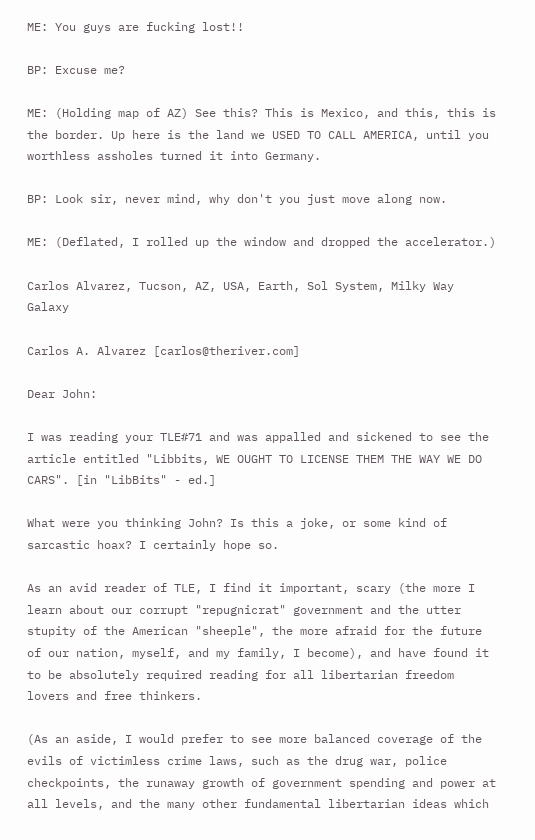ME: You guys are fucking lost!!

BP: Excuse me?

ME: (Holding map of AZ) See this? This is Mexico, and this, this is the border. Up here is the land we USED TO CALL AMERICA, until you worthless assholes turned it into Germany.

BP: Look sir, never mind, why don't you just move along now.

ME: (Deflated, I rolled up the window and dropped the accelerator.)

Carlos Alvarez, Tucson, AZ, USA, Earth, Sol System, Milky Way Galaxy

Carlos A. Alvarez [carlos@theriver.com]

Dear John:

I was reading your TLE#71 and was appalled and sickened to see the article entitled "Libbits, WE OUGHT TO LICENSE THEM THE WAY WE DO CARS". [in "LibBits" - ed.]

What were you thinking John? Is this a joke, or some kind of sarcastic hoax? I certainly hope so.

As an avid reader of TLE, I find it important, scary (the more I learn about our corrupt "repugnicrat" government and the utter stupity of the American "sheeple", the more afraid for the future of our nation, myself, and my family, I become), and have found it to be absolutely required reading for all libertarian freedom lovers and free thinkers.

(As an aside, I would prefer to see more balanced coverage of the evils of victimless crime laws, such as the drug war, police checkpoints, the runaway growth of government spending and power at all levels, and the many other fundamental libertarian ideas which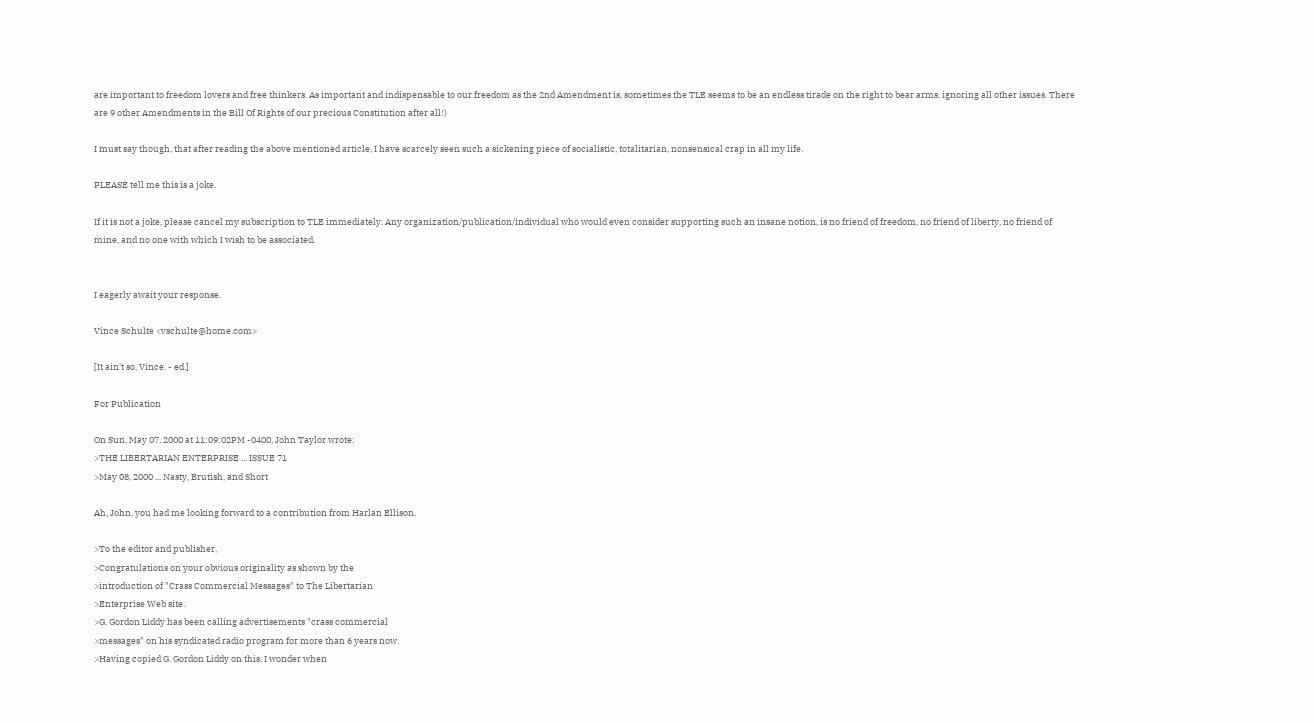are important to freedom lovers and free thinkers. As important and indispensable to our freedom as the 2nd Amendment is, sometimes the TLE seems to be an endless tirade on the right to bear arms, ignoring all other issues. There are 9 other Amendments in the Bill Of Rights of our precious Constitution after all!)

I must say though, that after reading the above mentioned article, I have scarcely seen such a sickening piece of socialistic, totalitarian, nonsensical crap in all my life.

PLEASE tell me this is a joke.

If it is not a joke, please cancel my subscription to TLE immediately. Any organization/publication/individual who would even consider supporting such an insane notion, is no friend of freedom, no friend of liberty, no friend of mine, and no one with which I wish to be associated.


I eagerly await your response.

Vince Schulte <vschulte@home.com>

[It ain't so, Vince. - ed.]

For Publication

On Sun, May 07, 2000 at 11:09:02PM -0400, John Taylor wrote:
>THE LIBERTARIAN ENTERPRISE ... ISSUE 71
>May 08, 2000 ... Nasty, Brutish, and Short

Ah, John, you had me looking forward to a contribution from Harlan Ellison.

>To the editor and publisher,
>Congratulations on your obvious originality as shown by the
>introduction of "Crass Commercial Messages" to The Libertarian
>Enterprise Web site.
>G. Gordon Liddy has been calling advertisements "crass commercial
>messages" on his syndicated radio program for more than 6 years now.
>Having copied G. Gordon Liddy on this, I wonder when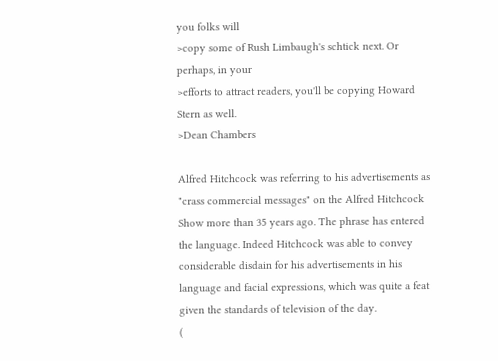you folks will
>copy some of Rush Limbaugh's schtick next. Or perhaps, in your
>efforts to attract readers, you'll be copying Howard Stern as well.
>Dean Chambers

Alfred Hitchcock was referring to his advertisements as "crass commercial messages" on the Alfred Hitchcock Show more than 35 years ago. The phrase has entered the language. Indeed Hitchcock was able to convey considerable disdain for his advertisements in his language and facial expressions, which was quite a feat given the standards of television of the day.
(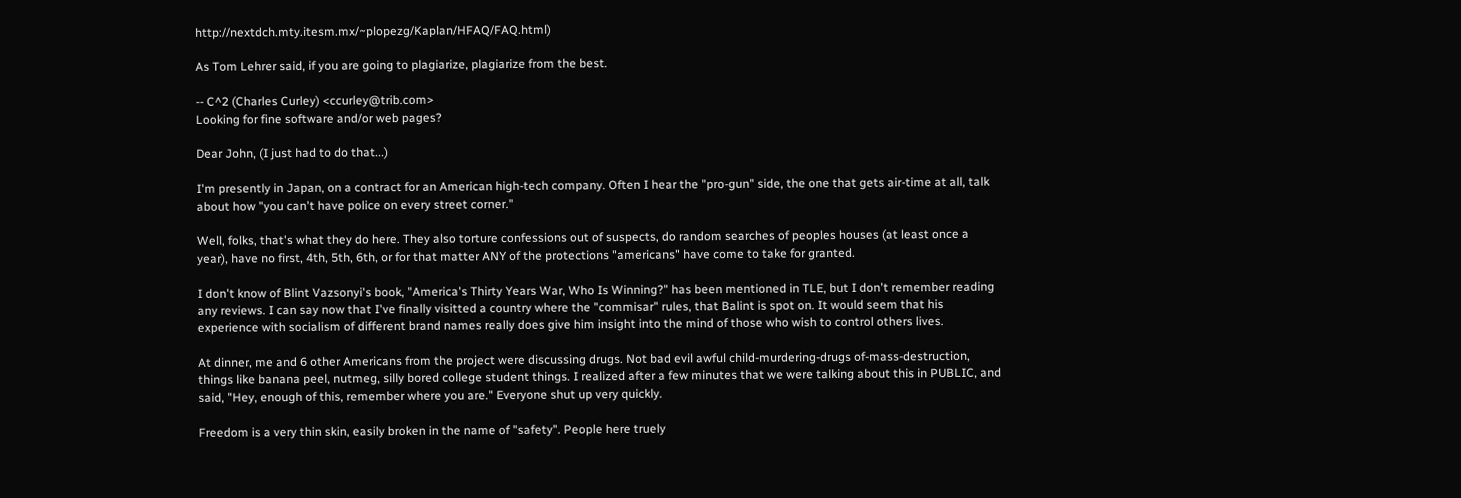http://nextdch.mty.itesm.mx/~plopezg/Kaplan/HFAQ/FAQ.html)

As Tom Lehrer said, if you are going to plagiarize, plagiarize from the best.

-- C^2 (Charles Curley) <ccurley@trib.com>
Looking for fine software and/or web pages?

Dear John, (I just had to do that...)

I'm presently in Japan, on a contract for an American high-tech company. Often I hear the "pro-gun" side, the one that gets air-time at all, talk about how "you can't have police on every street corner."

Well, folks, that's what they do here. They also torture confessions out of suspects, do random searches of peoples houses (at least once a year), have no first, 4th, 5th, 6th, or for that matter ANY of the protections "americans" have come to take for granted.

I don't know of Blint Vazsonyi's book, "America's Thirty Years War, Who Is Winning?" has been mentioned in TLE, but I don't remember reading any reviews. I can say now that I've finally visitted a country where the "commisar" rules, that Balint is spot on. It would seem that his experience with socialism of different brand names really does give him insight into the mind of those who wish to control others lives.

At dinner, me and 6 other Americans from the project were discussing drugs. Not bad evil awful child-murdering-drugs of-mass-destruction, things like banana peel, nutmeg, silly bored college student things. I realized after a few minutes that we were talking about this in PUBLIC, and said, "Hey, enough of this, remember where you are." Everyone shut up very quickly.

Freedom is a very thin skin, easily broken in the name of "safety". People here truely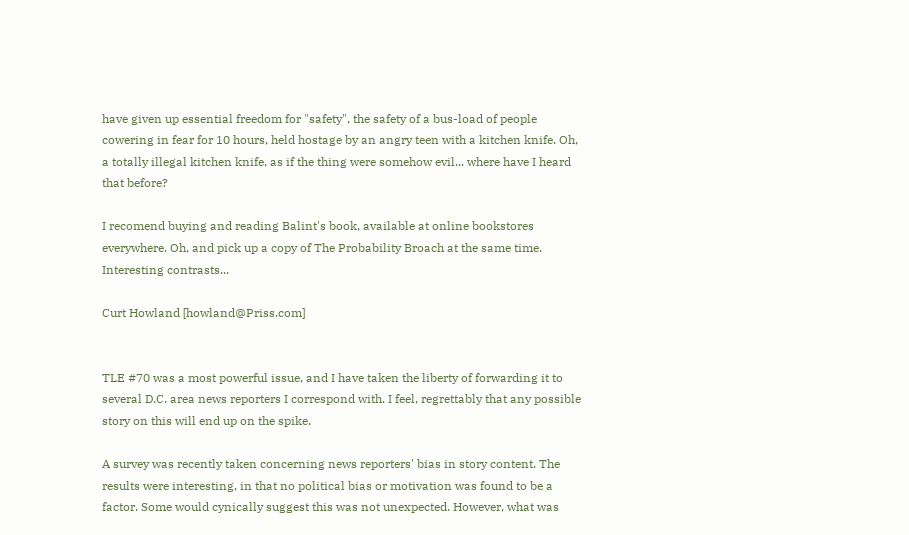have given up essential freedom for "safety", the safety of a bus-load of people cowering in fear for 10 hours, held hostage by an angry teen with a kitchen knife. Oh, a totally illegal kitchen knife, as if the thing were somehow evil... where have I heard that before?

I recomend buying and reading Balint's book, available at online bookstores everywhere. Oh, and pick up a copy of The Probability Broach at the same time. Interesting contrasts...

Curt Howland [howland@Priss.com]


TLE #70 was a most powerful issue, and I have taken the liberty of forwarding it to several D.C. area news reporters I correspond with. I feel, regrettably that any possible story on this will end up on the spike.

A survey was recently taken concerning news reporters' bias in story content. The results were interesting, in that no political bias or motivation was found to be a factor. Some would cynically suggest this was not unexpected. However, what was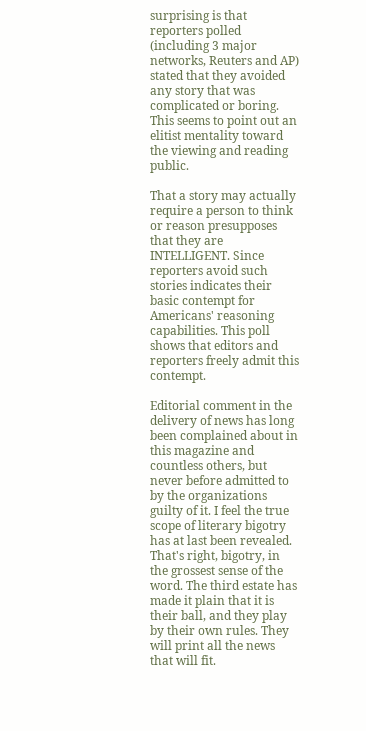surprising is that reporters polled (including 3 major networks, Reuters and AP) stated that they avoided any story that was complicated or boring. This seems to point out an elitist mentality toward the viewing and reading public.

That a story may actually require a person to think or reason presupposes that they are INTELLIGENT. Since reporters avoid such stories indicates their basic contempt for Americans' reasoning capabilities. This poll shows that editors and reporters freely admit this contempt.

Editorial comment in the delivery of news has long been complained about in this magazine and countless others, but never before admitted to by the organizations guilty of it. I feel the true scope of literary bigotry has at last been revealed. That's right, bigotry, in the grossest sense of the word. The third estate has made it plain that it is their ball, and they play by their own rules. They will print all the news that will fit.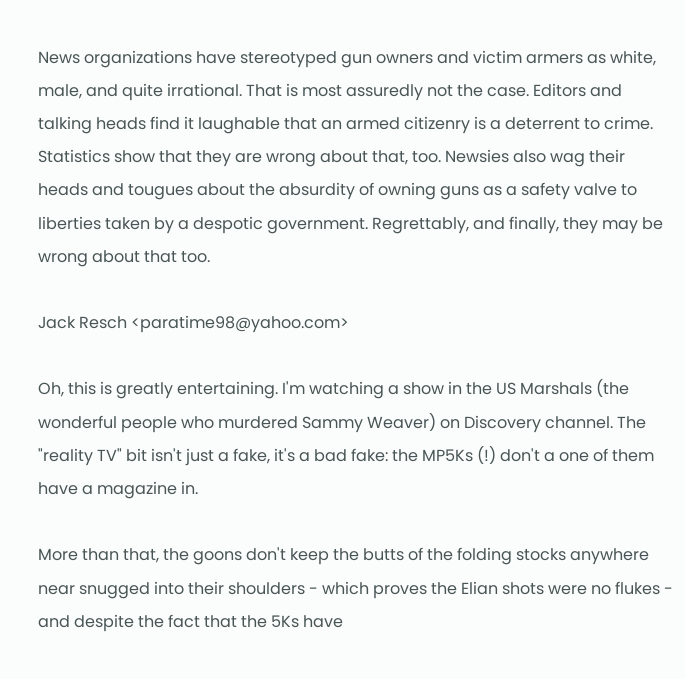News organizations have stereotyped gun owners and victim armers as white, male, and quite irrational. That is most assuredly not the case. Editors and talking heads find it laughable that an armed citizenry is a deterrent to crime. Statistics show that they are wrong about that, too. Newsies also wag their heads and tougues about the absurdity of owning guns as a safety valve to liberties taken by a despotic government. Regrettably, and finally, they may be wrong about that too.

Jack Resch <paratime98@yahoo.com>

Oh, this is greatly entertaining. I'm watching a show in the US Marshals (the wonderful people who murdered Sammy Weaver) on Discovery channel. The "reality TV" bit isn't just a fake, it's a bad fake: the MP5Ks (!) don't a one of them have a magazine in.

More than that, the goons don't keep the butts of the folding stocks anywhere near snugged into their shoulders - which proves the Elian shots were no flukes - and despite the fact that the 5Ks have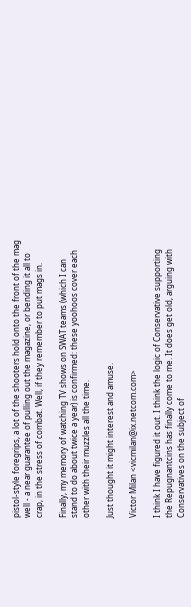pistol-style foregrips, a lot of the shooters hold onto the front of the mag well - a near guarantee of pulling out the magazine, or bending it all to crap, in the stress of combat. Well, if they remember to put mags in.

Finally, my memory of watching TV shows on SWAT teams (which I can stand to do about twice a year) is confirmed: these yoohoos cover each other with their muzzles all the time.

Just thought it might interest and amuse.

Victor Milan <vicmilan@ix.netcom.com>

I think I have figured it out. I think the logic of Conservative supporting the Repugnantcins has finally come to me. It does get old, arguing with Conservatives on the subject of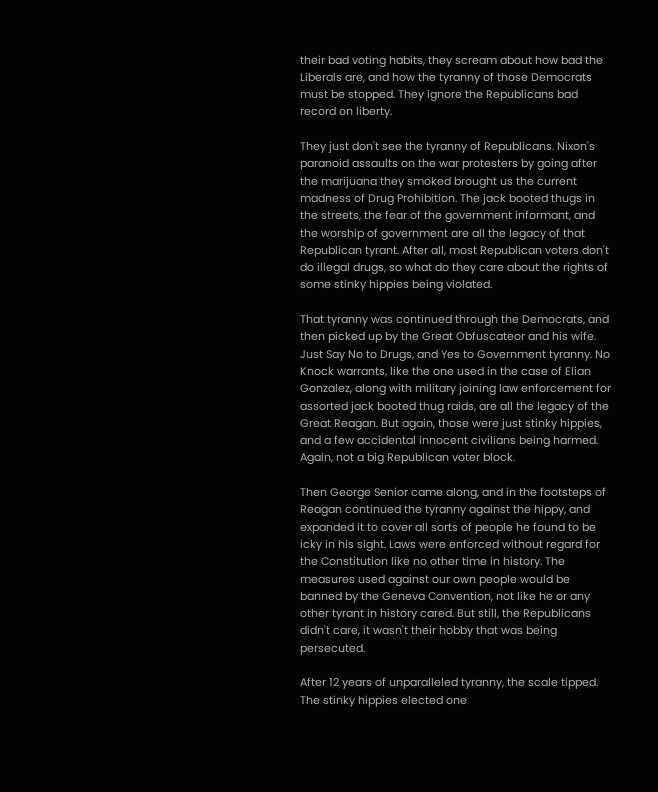their bad voting habits, they scream about how bad the Liberals are, and how the tyranny of those Democrats must be stopped. They ignore the Republicans bad record on liberty.

They just don't see the tyranny of Republicans. Nixon's paranoid assaults on the war protesters by going after the marijuana they smoked brought us the current madness of Drug Prohibition. The jack booted thugs in the streets, the fear of the government informant, and the worship of government are all the legacy of that Republican tyrant. After all, most Republican voters don't do illegal drugs, so what do they care about the rights of some stinky hippies being violated.

That tyranny was continued through the Democrats, and then picked up by the Great Obfuscateor and his wife. Just Say No to Drugs, and Yes to Government tyranny. No Knock warrants, like the one used in the case of Elian Gonzalez, along with military joining law enforcement for assorted jack booted thug raids, are all the legacy of the Great Reagan. But again, those were just stinky hippies, and a few accidental innocent civilians being harmed. Again, not a big Republican voter block.

Then George Senior came along, and in the footsteps of Reagan continued the tyranny against the hippy, and expanded it to cover all sorts of people he found to be icky in his sight. Laws were enforced without regard for the Constitution like no other time in history. The measures used against our own people would be banned by the Geneva Convention, not like he or any other tyrant in history cared. But still, the Republicans didn't care, it wasn't their hobby that was being persecuted.

After 12 years of unparalleled tyranny, the scale tipped. The stinky hippies elected one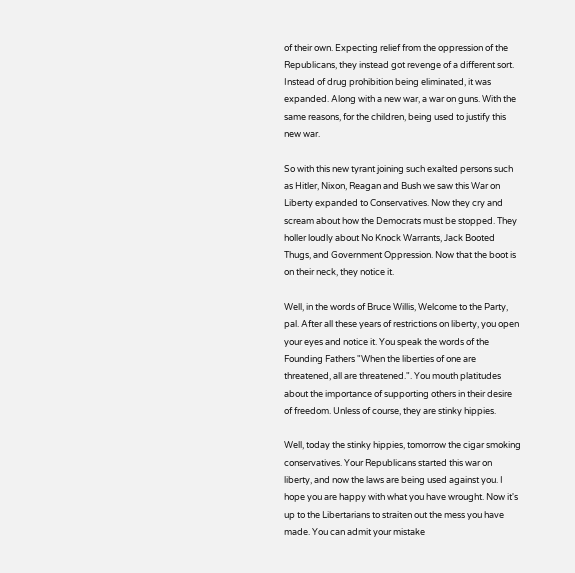of their own. Expecting relief from the oppression of the Republicans, they instead got revenge of a different sort. Instead of drug prohibition being eliminated, it was expanded. Along with a new war, a war on guns. With the same reasons, for the children, being used to justify this new war.

So with this new tyrant joining such exalted persons such as Hitler, Nixon, Reagan and Bush we saw this War on Liberty expanded to Conservatives. Now they cry and scream about how the Democrats must be stopped. They holler loudly about No Knock Warrants, Jack Booted Thugs, and Government Oppression. Now that the boot is on their neck, they notice it.

Well, in the words of Bruce Willis, Welcome to the Party, pal. After all these years of restrictions on liberty, you open your eyes and notice it. You speak the words of the Founding Fathers "When the liberties of one are threatened, all are threatened.". You mouth platitudes about the importance of supporting others in their desire of freedom. Unless of course, they are stinky hippies.

Well, today the stinky hippies, tomorrow the cigar smoking conservatives. Your Republicans started this war on liberty, and now the laws are being used against you. I hope you are happy with what you have wrought. Now it's up to the Libertarians to straiten out the mess you have made. You can admit your mistake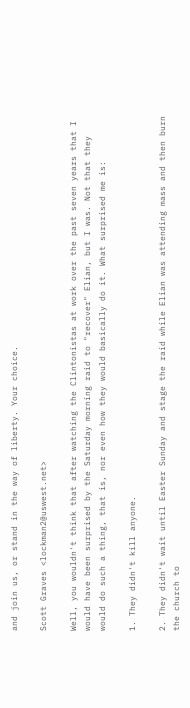and join us, or stand in the way of liberty. Your choice.

Scott Graves <lockman2@uswest.net>

Well, you wouldn't think that after watching the Clintonistas at work over the past seven years that I would have been surprised by the Saturday morning raid to "recover" Elian, but I was. Not that they would do such a thing, that is, nor even how they would basically do it. What surprised me is:

1. They didn't kill anyone.

2. They didn't wait until Easter Sunday and stage the raid while Elian was attending mass and then burn the church to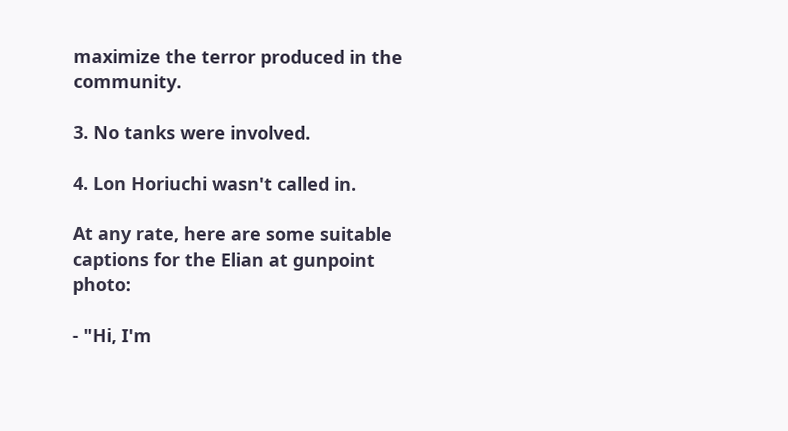maximize the terror produced in the community.

3. No tanks were involved.

4. Lon Horiuchi wasn't called in.

At any rate, here are some suitable captions for the Elian at gunpoint photo:

- "Hi, I'm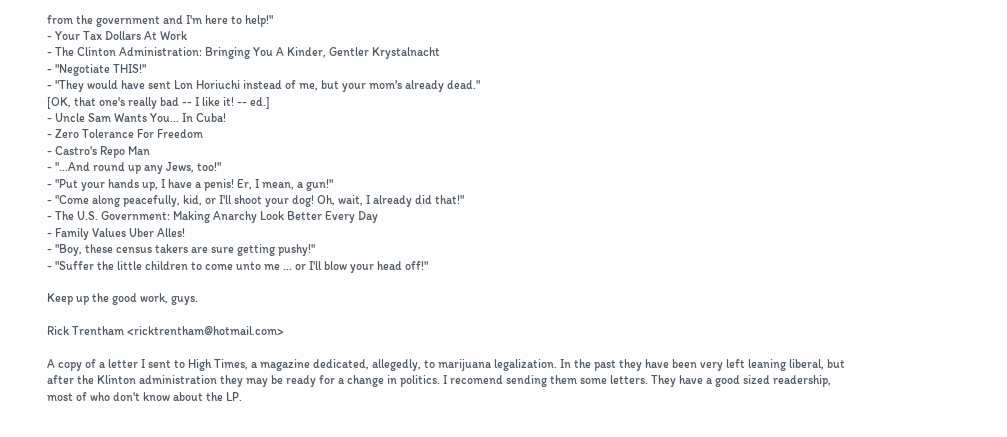from the government and I'm here to help!"
- Your Tax Dollars At Work
- The Clinton Administration: Bringing You A Kinder, Gentler Krystalnacht
- "Negotiate THIS!"
- "They would have sent Lon Horiuchi instead of me, but your mom's already dead."
[OK, that one's really bad -- I like it! -- ed.]
- Uncle Sam Wants You... In Cuba!
- Zero Tolerance For Freedom
- Castro's Repo Man
- "...And round up any Jews, too!"
- "Put your hands up, I have a penis! Er, I mean, a gun!"
- "Come along peacefully, kid, or I'll shoot your dog! Oh, wait, I already did that!"
- The U.S. Government: Making Anarchy Look Better Every Day
- Family Values Uber Alles!
- "Boy, these census takers are sure getting pushy!"
- "Suffer the little children to come unto me ... or I'll blow your head off!"

Keep up the good work, guys.

Rick Trentham <ricktrentham@hotmail.com>

A copy of a letter I sent to High Times, a magazine dedicated, allegedly, to marijuana legalization. In the past they have been very left leaning liberal, but after the Klinton administration they may be ready for a change in politics. I recomend sending them some letters. They have a good sized readership, most of who don't know about the LP.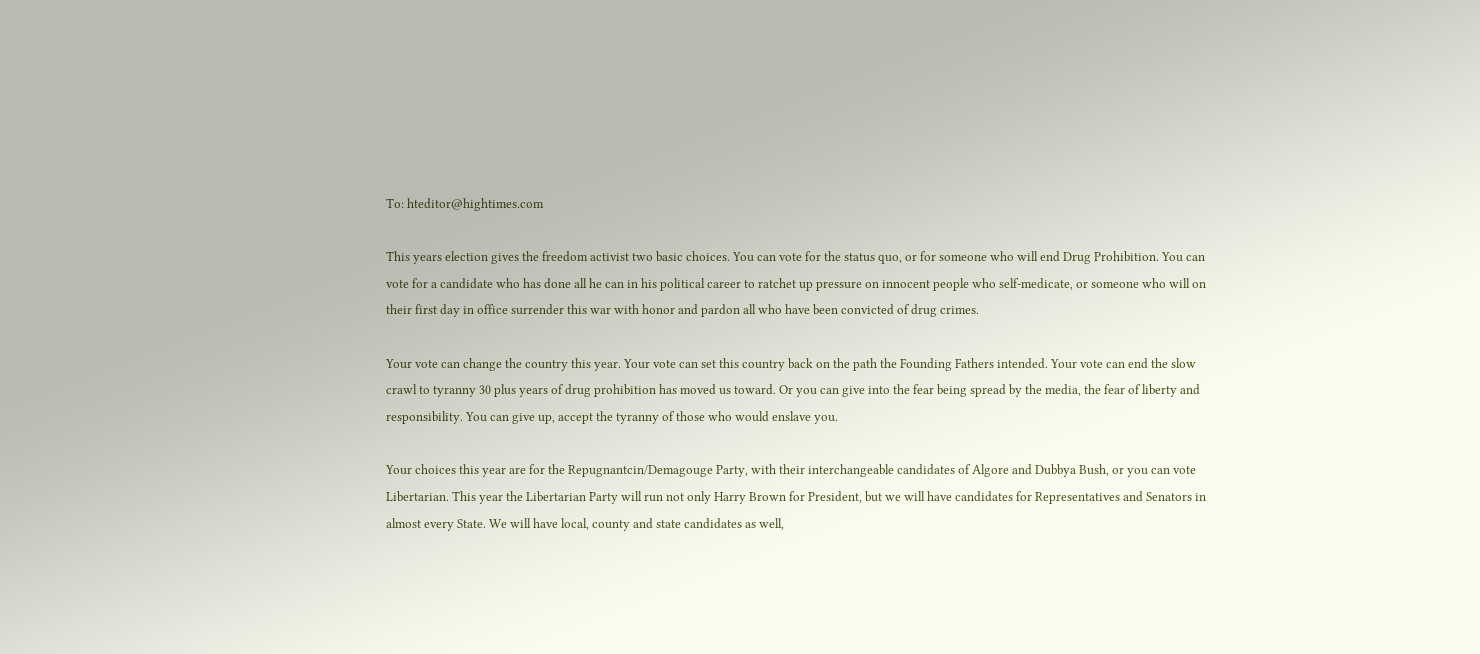To: hteditor@hightimes.com

This years election gives the freedom activist two basic choices. You can vote for the status quo, or for someone who will end Drug Prohibition. You can vote for a candidate who has done all he can in his political career to ratchet up pressure on innocent people who self-medicate, or someone who will on their first day in office surrender this war with honor and pardon all who have been convicted of drug crimes.

Your vote can change the country this year. Your vote can set this country back on the path the Founding Fathers intended. Your vote can end the slow crawl to tyranny 30 plus years of drug prohibition has moved us toward. Or you can give into the fear being spread by the media, the fear of liberty and responsibility. You can give up, accept the tyranny of those who would enslave you.

Your choices this year are for the Repugnantcin/Demagouge Party, with their interchangeable candidates of Algore and Dubbya Bush, or you can vote Libertarian. This year the Libertarian Party will run not only Harry Brown for President, but we will have candidates for Representatives and Senators in almost every State. We will have local, county and state candidates as well,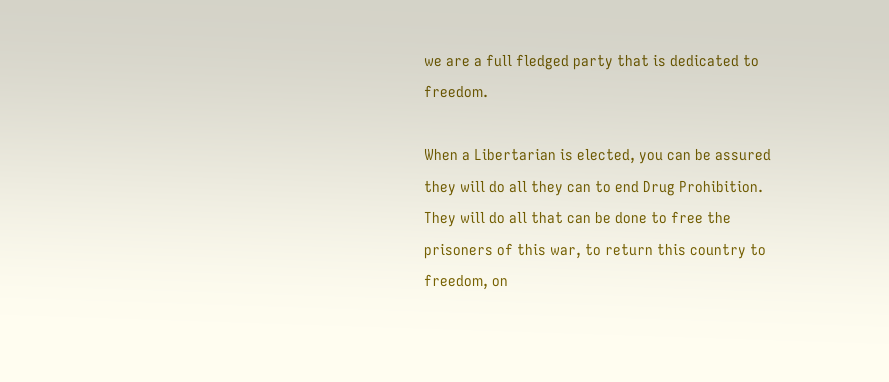we are a full fledged party that is dedicated to freedom.

When a Libertarian is elected, you can be assured they will do all they can to end Drug Prohibition. They will do all that can be done to free the prisoners of this war, to return this country to freedom, on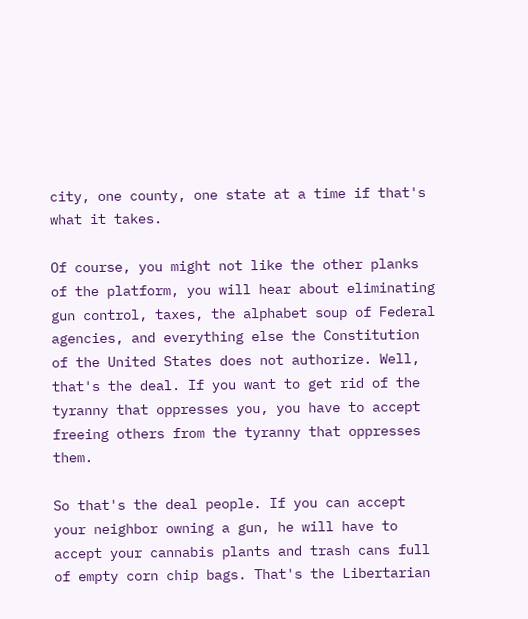city, one county, one state at a time if that's what it takes.

Of course, you might not like the other planks of the platform, you will hear about eliminating gun control, taxes, the alphabet soup of Federal agencies, and everything else the Constitution of the United States does not authorize. Well, that's the deal. If you want to get rid of the tyranny that oppresses you, you have to accept freeing others from the tyranny that oppresses them.

So that's the deal people. If you can accept your neighbor owning a gun, he will have to accept your cannabis plants and trash cans full of empty corn chip bags. That's the Libertarian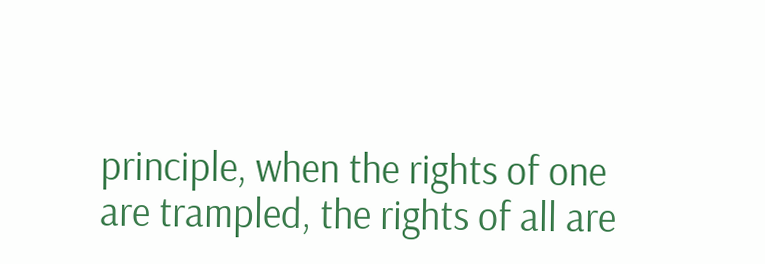principle, when the rights of one are trampled, the rights of all are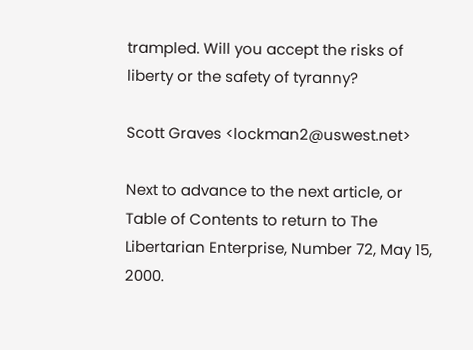trampled. Will you accept the risks of liberty or the safety of tyranny?

Scott Graves <lockman2@uswest.net>

Next to advance to the next article, or
Table of Contents to return to The Libertarian Enterprise, Number 72, May 15, 2000.